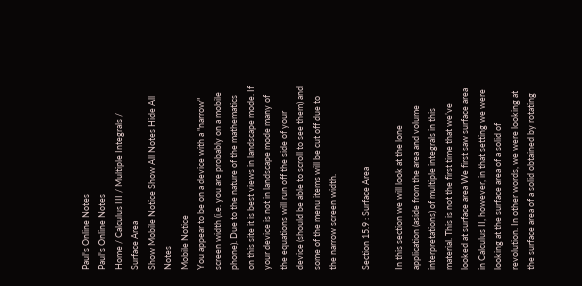Paul's Online Notes
Paul's Online Notes
Home / Calculus III / Multiple Integrals / Surface Area
Show Mobile Notice Show All Notes Hide All Notes
Mobile Notice
You appear to be on a device with a "narrow" screen width (i.e. you are probably on a mobile phone). Due to the nature of the mathematics on this site it is best views in landscape mode. If your device is not in landscape mode many of the equations will run off the side of your device (should be able to scroll to see them) and some of the menu items will be cut off due to the narrow screen width.

Section 15.9 : Surface Area

In this section we will look at the lone application (aside from the area and volume interpretations) of multiple integrals in this material. This is not the first time that we’ve looked at surface area We first saw surface area in Calculus II, however, in that setting we were looking at the surface area of a solid of revolution. In other words, we were looking at the surface area of a solid obtained by rotating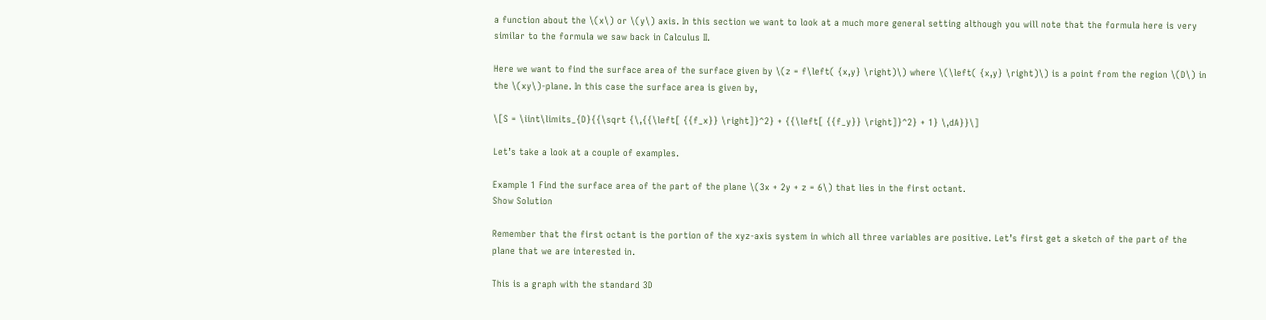a function about the \(x\) or \(y\) axis. In this section we want to look at a much more general setting although you will note that the formula here is very similar to the formula we saw back in Calculus II.

Here we want to find the surface area of the surface given by \(z = f\left( {x,y} \right)\) where \(\left( {x,y} \right)\) is a point from the region \(D\) in the \(xy\)-plane. In this case the surface area is given by,

\[S = \iint\limits_{D}{{\sqrt {\,{{\left[ {{f_x}} \right]}^2} + {{\left[ {{f_y}} \right]}^2} + 1} \,dA}}\]

Let’s take a look at a couple of examples.

Example 1 Find the surface area of the part of the plane \(3x + 2y + z = 6\) that lies in the first octant.
Show Solution

Remember that the first octant is the portion of the xyz-axis system in which all three variables are positive. Let’s first get a sketch of the part of the plane that we are interested in.

This is a graph with the standard 3D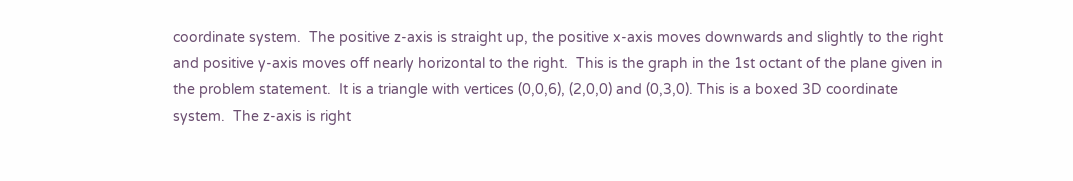coordinate system.  The positive z-axis is straight up, the positive x-axis moves downwards and slightly to the right and positive y-axis moves off nearly horizontal to the right.  This is the graph in the 1st octant of the plane given in the problem statement.  It is a triangle with vertices (0,0,6), (2,0,0) and (0,3,0). This is a boxed 3D coordinate system.  The z-axis is right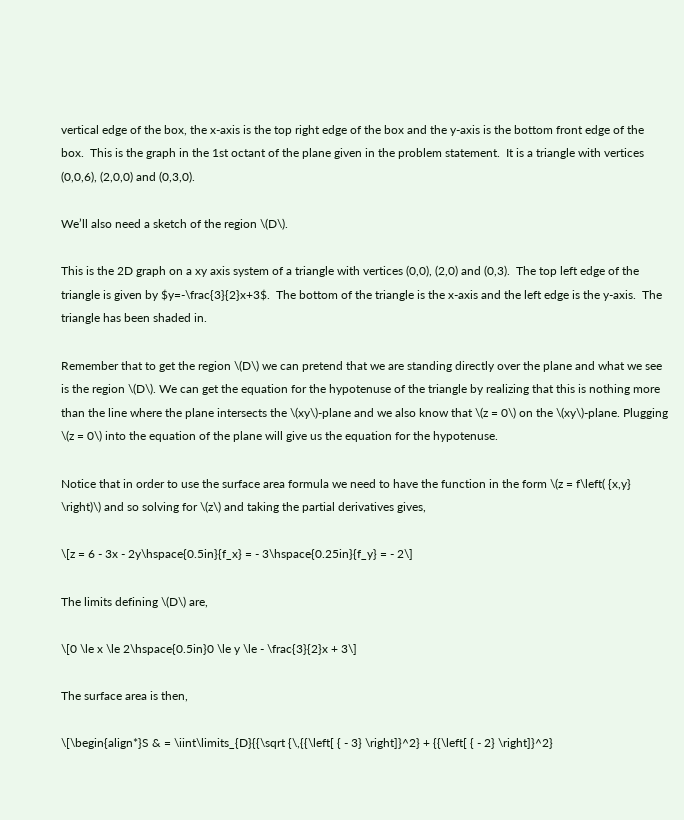vertical edge of the box, the x-axis is the top right edge of the box and the y-axis is the bottom front edge of the box.  This is the graph in the 1st octant of the plane given in the problem statement.  It is a triangle with vertices (0,0,6), (2,0,0) and (0,3,0).

We’ll also need a sketch of the region \(D\).

This is the 2D graph on a xy axis system of a triangle with vertices (0,0), (2,0) and (0,3).  The top left edge of the triangle is given by $y=-\frac{3}{2}x+3$.  The bottom of the triangle is the x-axis and the left edge is the y-axis.  The triangle has been shaded in.

Remember that to get the region \(D\) we can pretend that we are standing directly over the plane and what we see is the region \(D\). We can get the equation for the hypotenuse of the triangle by realizing that this is nothing more than the line where the plane intersects the \(xy\)-plane and we also know that \(z = 0\) on the \(xy\)-plane. Plugging \(z = 0\) into the equation of the plane will give us the equation for the hypotenuse.

Notice that in order to use the surface area formula we need to have the function in the form \(z = f\left( {x,y} \right)\) and so solving for \(z\) and taking the partial derivatives gives,

\[z = 6 - 3x - 2y\hspace{0.5in}{f_x} = - 3\hspace{0.25in}{f_y} = - 2\]

The limits defining \(D\) are,

\[0 \le x \le 2\hspace{0.5in}0 \le y \le - \frac{3}{2}x + 3\]

The surface area is then,

\[\begin{align*}S & = \iint\limits_{D}{{\sqrt {\,{{\left[ { - 3} \right]}^2} + {{\left[ { - 2} \right]}^2}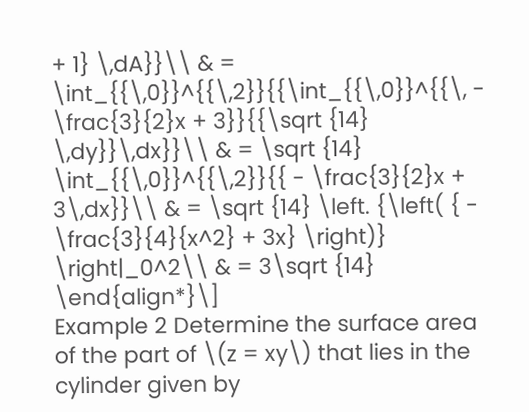+ 1} \,dA}}\\ & = \int_{{\,0}}^{{\,2}}{{\int_{{\,0}}^{{\, - \frac{3}{2}x + 3}}{{\sqrt {14} \,dy}}\,dx}}\\ & = \sqrt {14} \int_{{\,0}}^{{\,2}}{{ - \frac{3}{2}x + 3\,dx}}\\ & = \sqrt {14} \left. {\left( { - \frac{3}{4}{x^2} + 3x} \right)} \right|_0^2\\ & = 3\sqrt {14} \end{align*}\]
Example 2 Determine the surface area of the part of \(z = xy\) that lies in the cylinder given by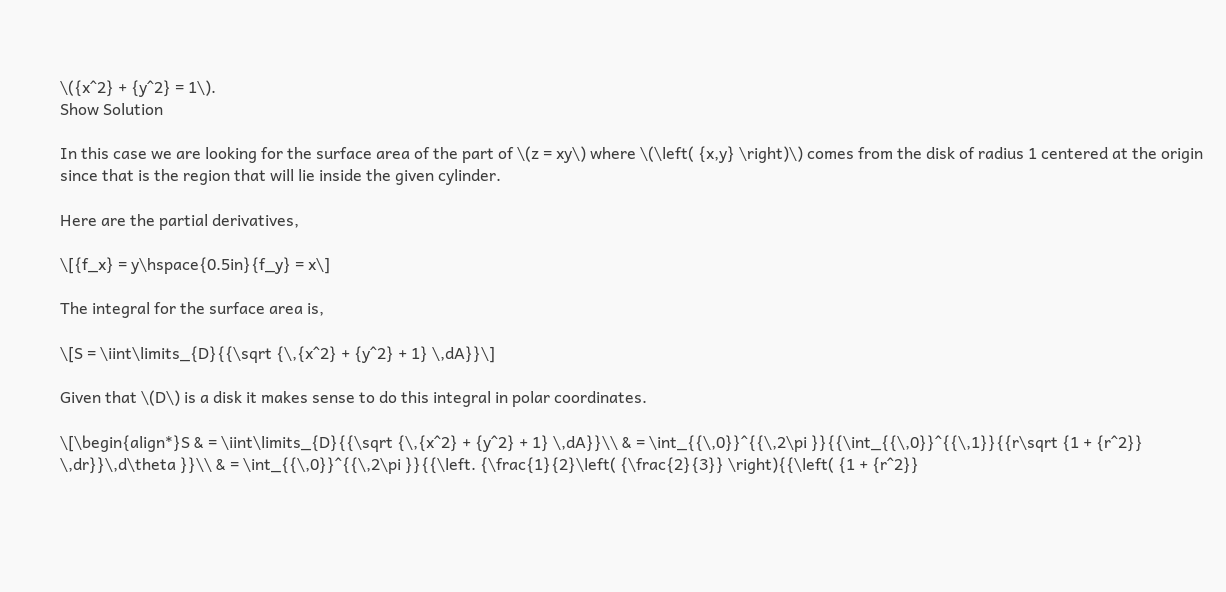\({x^2} + {y^2} = 1\).
Show Solution

In this case we are looking for the surface area of the part of \(z = xy\) where \(\left( {x,y} \right)\) comes from the disk of radius 1 centered at the origin since that is the region that will lie inside the given cylinder.

Here are the partial derivatives,

\[{f_x} = y\hspace{0.5in}{f_y} = x\]

The integral for the surface area is,

\[S = \iint\limits_{D}{{\sqrt {\,{x^2} + {y^2} + 1} \,dA}}\]

Given that \(D\) is a disk it makes sense to do this integral in polar coordinates.

\[\begin{align*}S & = \iint\limits_{D}{{\sqrt {\,{x^2} + {y^2} + 1} \,dA}}\\ & = \int_{{\,0}}^{{\,2\pi }}{{\int_{{\,0}}^{{\,1}}{{r\sqrt {1 + {r^2}} \,dr}}\,d\theta }}\\ & = \int_{{\,0}}^{{\,2\pi }}{{\left. {\frac{1}{2}\left( {\frac{2}{3}} \right){{\left( {1 + {r^2}}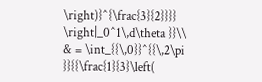\right)}^{\frac{3}{2}}}} \right|_0^1\,d\theta }}\\ & = \int_{{\,0}}^{{\,2\pi }}{{\frac{1}{3}\left(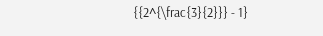{{2^{\frac{3}{2}}} - 1}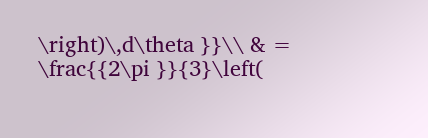\right)\,d\theta }}\\ & = \frac{{2\pi }}{3}\left(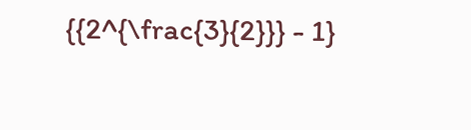{{2^{\frac{3}{2}}} - 1}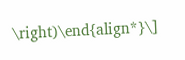\right)\end{align*}\]